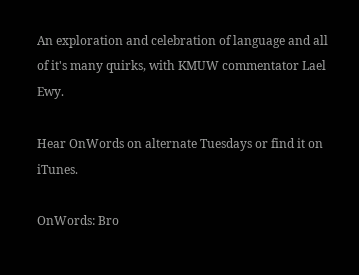An exploration and celebration of language and all of it's many quirks, with KMUW commentator Lael Ewy.

Hear OnWords on alternate Tuesdays or find it on iTunes.

OnWords: Bro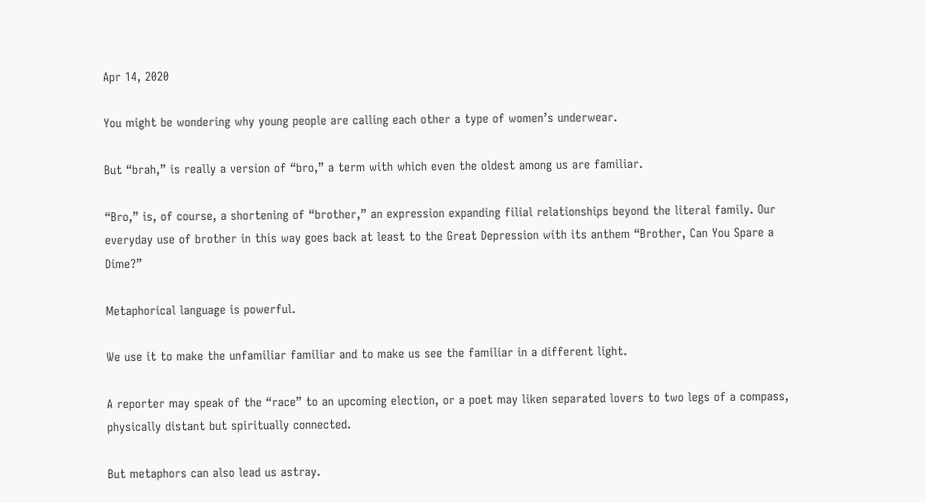Apr 14, 2020

You might be wondering why young people are calling each other a type of women’s underwear.

But “brah,” is really a version of “bro,” a term with which even the oldest among us are familiar.

“Bro,” is, of course, a shortening of “brother,” an expression expanding filial relationships beyond the literal family. Our everyday use of brother in this way goes back at least to the Great Depression with its anthem “Brother, Can You Spare a Dime?”

Metaphorical language is powerful.

We use it to make the unfamiliar familiar and to make us see the familiar in a different light.

A reporter may speak of the “race” to an upcoming election, or a poet may liken separated lovers to two legs of a compass, physically distant but spiritually connected.

But metaphors can also lead us astray.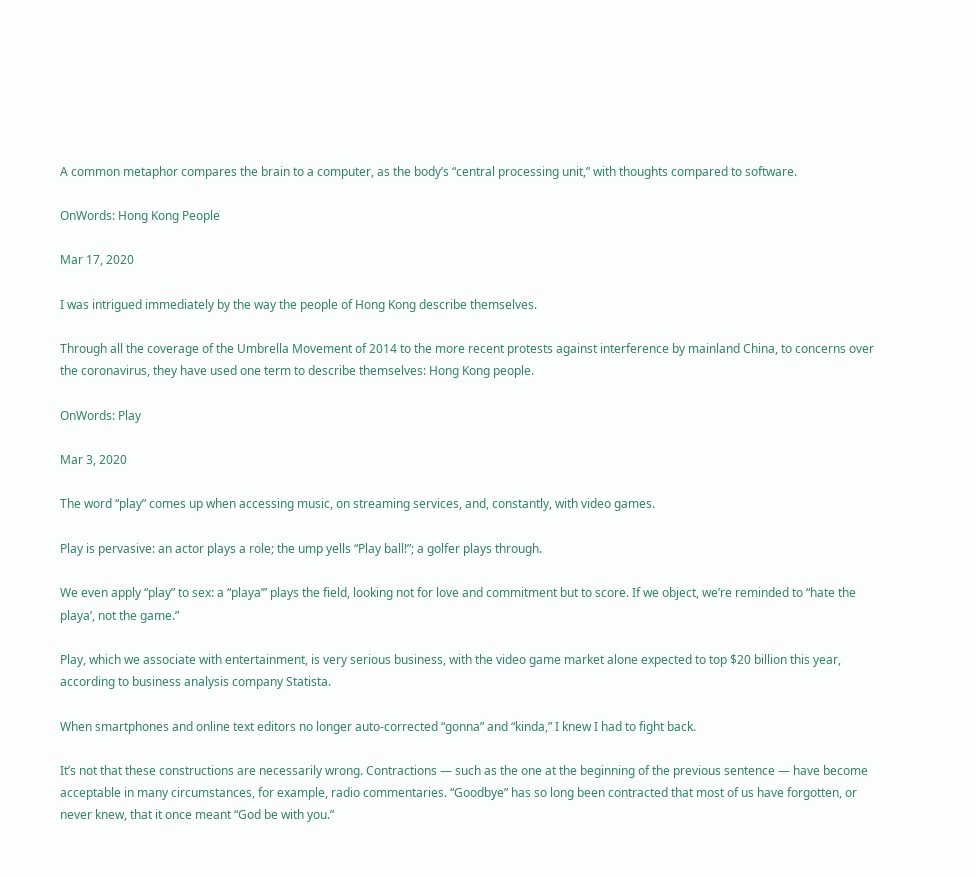A common metaphor compares the brain to a computer, as the body’s “central processing unit,” with thoughts compared to software.

OnWords: Hong Kong People

Mar 17, 2020

I was intrigued immediately by the way the people of Hong Kong describe themselves.

Through all the coverage of the Umbrella Movement of 2014 to the more recent protests against interference by mainland China, to concerns over the coronavirus, they have used one term to describe themselves: Hong Kong people.

OnWords: Play

Mar 3, 2020

The word “play” comes up when accessing music, on streaming services, and, constantly, with video games.

Play is pervasive: an actor plays a role; the ump yells “Play ball!”; a golfer plays through.

We even apply “play” to sex: a “playa’” plays the field, looking not for love and commitment but to score. If we object, we’re reminded to “hate the playa’, not the game.”

Play, which we associate with entertainment, is very serious business, with the video game market alone expected to top $20 billion this year, according to business analysis company Statista.

When smartphones and online text editors no longer auto-corrected “gonna” and “kinda,” I knew I had to fight back.

It’s not that these constructions are necessarily wrong. Contractions — such as the one at the beginning of the previous sentence — have become acceptable in many circumstances, for example, radio commentaries. “Goodbye” has so long been contracted that most of us have forgotten, or never knew, that it once meant “God be with you.”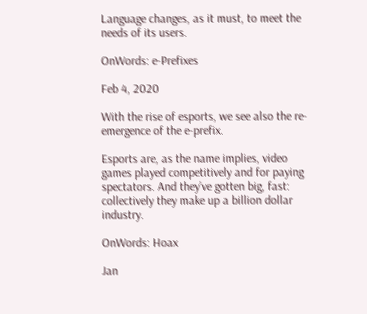Language changes, as it must, to meet the needs of its users.

OnWords: e-Prefixes

Feb 4, 2020

With the rise of esports, we see also the re-emergence of the e-prefix.

Esports are, as the name implies, video games played competitively and for paying spectators. And they’ve gotten big, fast: collectively they make up a billion dollar industry.

OnWords: Hoax

Jan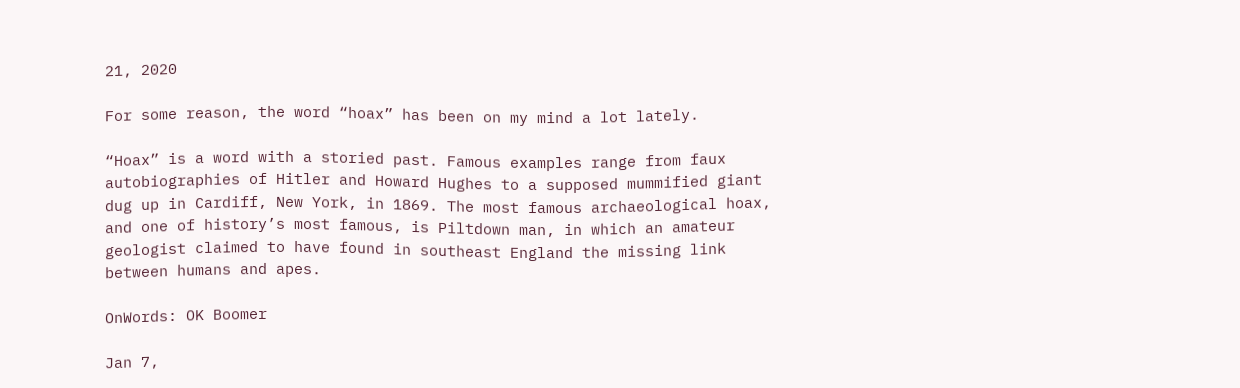21, 2020

For some reason, the word “hoax” has been on my mind a lot lately.

“Hoax” is a word with a storied past. Famous examples range from faux autobiographies of Hitler and Howard Hughes to a supposed mummified giant dug up in Cardiff, New York, in 1869. The most famous archaeological hoax, and one of history’s most famous, is Piltdown man, in which an amateur geologist claimed to have found in southeast England the missing link between humans and apes.

OnWords: OK Boomer

Jan 7,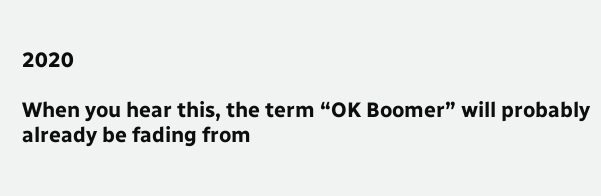2020

When you hear this, the term “OK Boomer” will probably already be fading from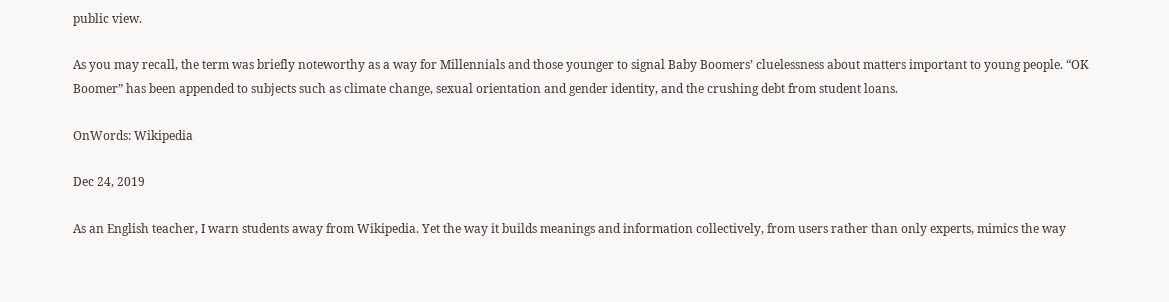public view.

As you may recall, the term was briefly noteworthy as a way for Millennials and those younger to signal Baby Boomers’ cluelessness about matters important to young people. “OK Boomer” has been appended to subjects such as climate change, sexual orientation and gender identity, and the crushing debt from student loans.

OnWords: Wikipedia

Dec 24, 2019

As an English teacher, I warn students away from Wikipedia. Yet the way it builds meanings and information collectively, from users rather than only experts, mimics the way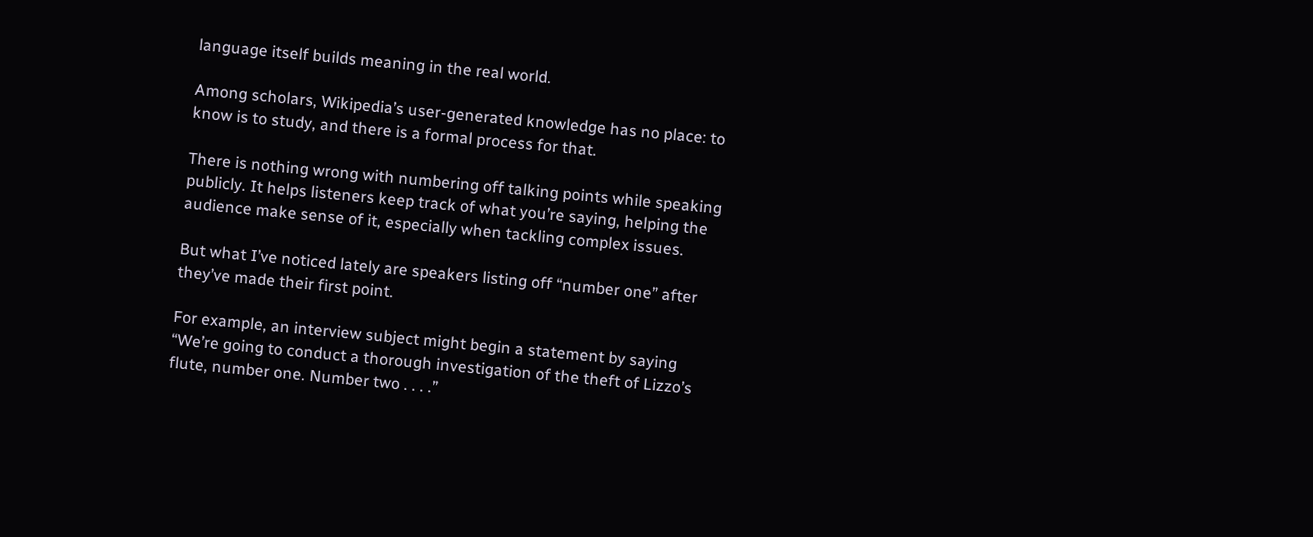language itself builds meaning in the real world.

Among scholars, Wikipedia’s user-generated knowledge has no place: to know is to study, and there is a formal process for that.

There is nothing wrong with numbering off talking points while speaking publicly. It helps listeners keep track of what you’re saying, helping the audience make sense of it, especially when tackling complex issues.

But what I’ve noticed lately are speakers listing off “number one” after they’ve made their first point.

For example, an interview subject might begin a statement by saying “We’re going to conduct a thorough investigation of the theft of Lizzo’s flute, number one. Number two . . . .”